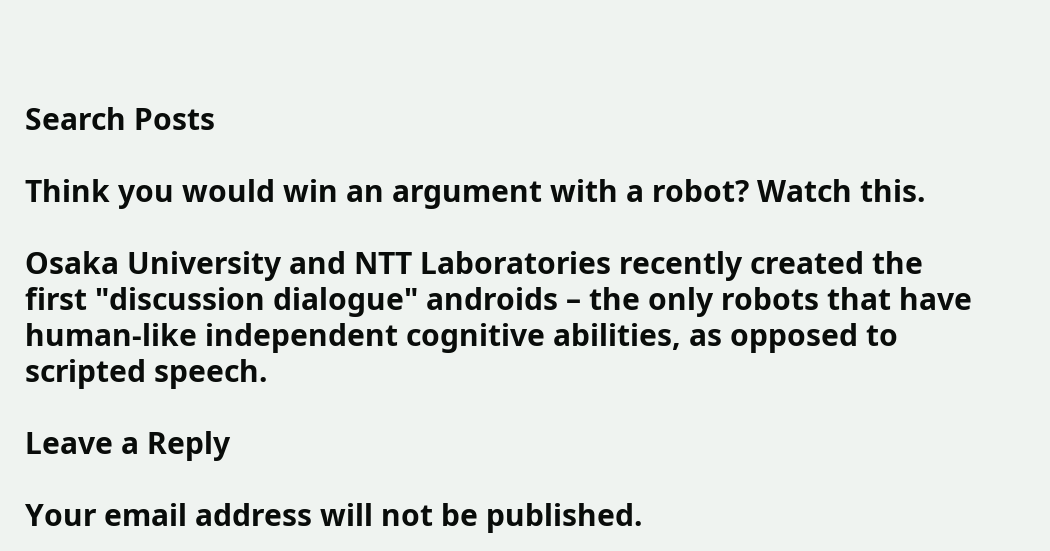Search Posts

Think you would win an argument with a robot? Watch this.

Osaka University and NTT Laboratories recently created the first "discussion dialogue" androids – the only robots that have human-like independent cognitive abilities, as opposed to scripted speech.

Leave a Reply

Your email address will not be published.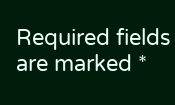Required fields are marked *